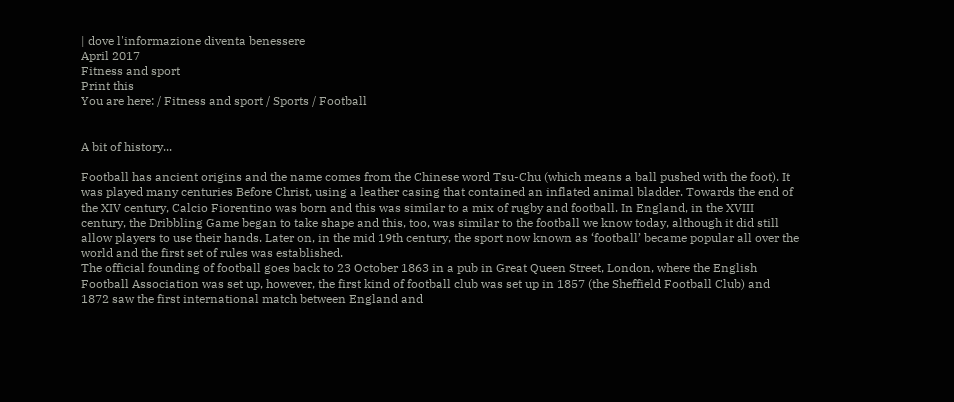| dove l'informazione diventa benessere
April 2017
Fitness and sport
Print this
You are here: / Fitness and sport / Sports / Football


A bit of history...

Football has ancient origins and the name comes from the Chinese word Tsu-Chu (which means a ball pushed with the foot). It was played many centuries Before Christ, using a leather casing that contained an inflated animal bladder. Towards the end of the XIV century, Calcio Fiorentino was born and this was similar to a mix of rugby and football. In England, in the XVIII century, the Dribbling Game began to take shape and this, too, was similar to the football we know today, although it did still allow players to use their hands. Later on, in the mid 19th century, the sport now known as ‘football’ became popular all over the world and the first set of rules was established.
The official founding of football goes back to 23 October 1863 in a pub in Great Queen Street, London, where the English Football Association was set up, however, the first kind of football club was set up in 1857 (the Sheffield Football Club) and 1872 saw the first international match between England and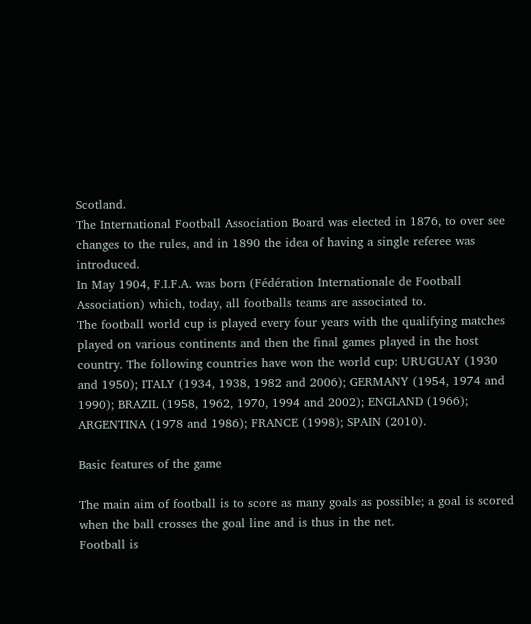Scotland.
The International Football Association Board was elected in 1876, to over see changes to the rules, and in 1890 the idea of having a single referee was introduced.
In May 1904, F.I.F.A. was born (Fédération Internationale de Football Association) which, today, all footballs teams are associated to.
The football world cup is played every four years with the qualifying matches played on various continents and then the final games played in the host country. The following countries have won the world cup: URUGUAY (1930 and 1950); ITALY (1934, 1938, 1982 and 2006); GERMANY (1954, 1974 and 1990); BRAZIL (1958, 1962, 1970, 1994 and 2002); ENGLAND (1966); ARGENTINA (1978 and 1986); FRANCE (1998); SPAIN (2010).

Basic features of the game

The main aim of football is to score as many goals as possible; a goal is scored when the ball crosses the goal line and is thus in the net.
Football is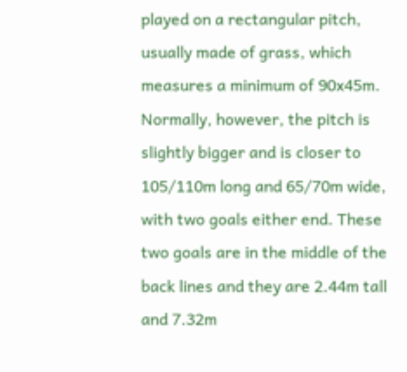played on a rectangular pitch, usually made of grass, which measures a minimum of 90x45m. Normally, however, the pitch is slightly bigger and is closer to 105/110m long and 65/70m wide, with two goals either end. These two goals are in the middle of the back lines and they are 2.44m tall and 7.32m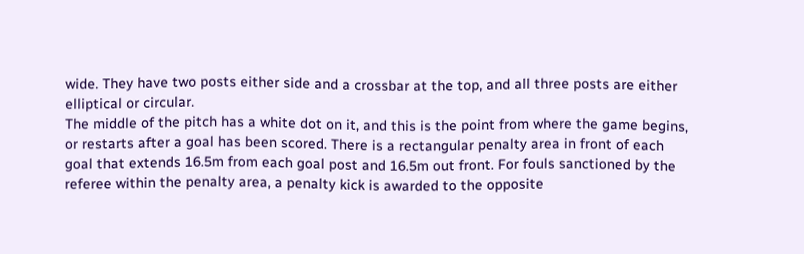wide. They have two posts either side and a crossbar at the top, and all three posts are either elliptical or circular.
The middle of the pitch has a white dot on it, and this is the point from where the game begins, or restarts after a goal has been scored. There is a rectangular penalty area in front of each goal that extends 16.5m from each goal post and 16.5m out front. For fouls sanctioned by the referee within the penalty area, a penalty kick is awarded to the opposite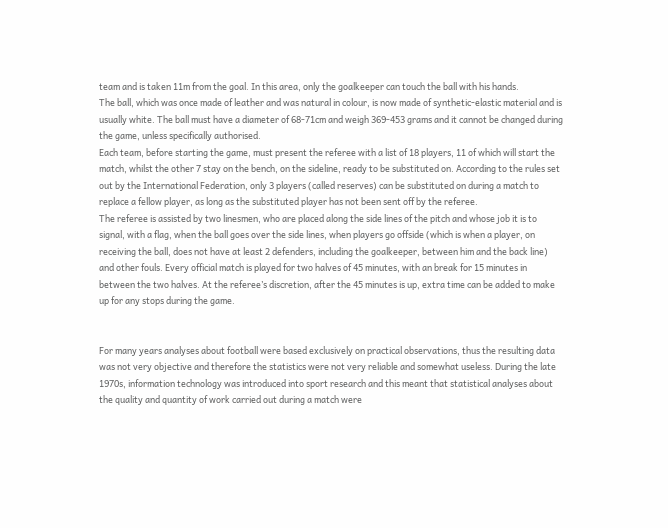team and is taken 11m from the goal. In this area, only the goalkeeper can touch the ball with his hands.
The ball, which was once made of leather and was natural in colour, is now made of synthetic-elastic material and is usually white. The ball must have a diameter of 68-71cm and weigh 369-453 grams and it cannot be changed during the game, unless specifically authorised.
Each team, before starting the game, must present the referee with a list of 18 players, 11 of which will start the match, whilst the other 7 stay on the bench, on the sideline, ready to be substituted on. According to the rules set out by the International Federation, only 3 players (called reserves) can be substituted on during a match to replace a fellow player, as long as the substituted player has not been sent off by the referee.
The referee is assisted by two linesmen, who are placed along the side lines of the pitch and whose job it is to signal, with a flag, when the ball goes over the side lines, when players go offside (which is when a player, on receiving the ball, does not have at least 2 defenders, including the goalkeeper, between him and the back line) and other fouls. Every official match is played for two halves of 45 minutes, with an break for 15 minutes in between the two halves. At the referee’s discretion, after the 45 minutes is up, extra time can be added to make up for any stops during the game.


For many years analyses about football were based exclusively on practical observations, thus the resulting data was not very objective and therefore the statistics were not very reliable and somewhat useless. During the late 1970s, information technology was introduced into sport research and this meant that statistical analyses about the quality and quantity of work carried out during a match were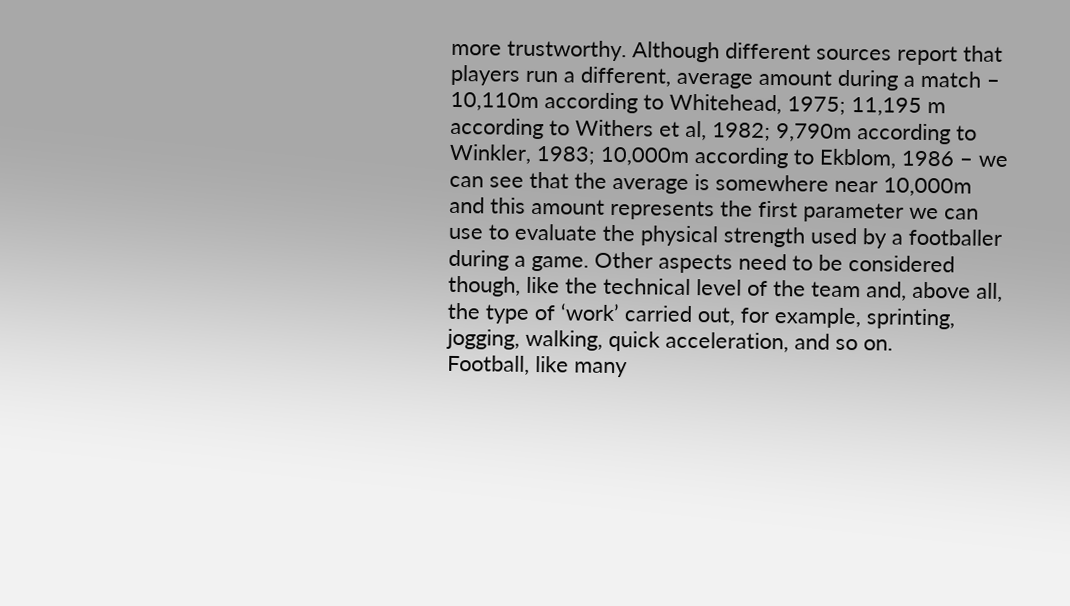more trustworthy. Although different sources report that players run a different, average amount during a match – 10,110m according to Whitehead, 1975; 11,195 m according to Withers et al, 1982; 9,790m according to Winkler, 1983; 10,000m according to Ekblom, 1986 – we can see that the average is somewhere near 10,000m and this amount represents the first parameter we can use to evaluate the physical strength used by a footballer during a game. Other aspects need to be considered though, like the technical level of the team and, above all, the type of ‘work’ carried out, for example, sprinting, jogging, walking, quick acceleration, and so on.
Football, like many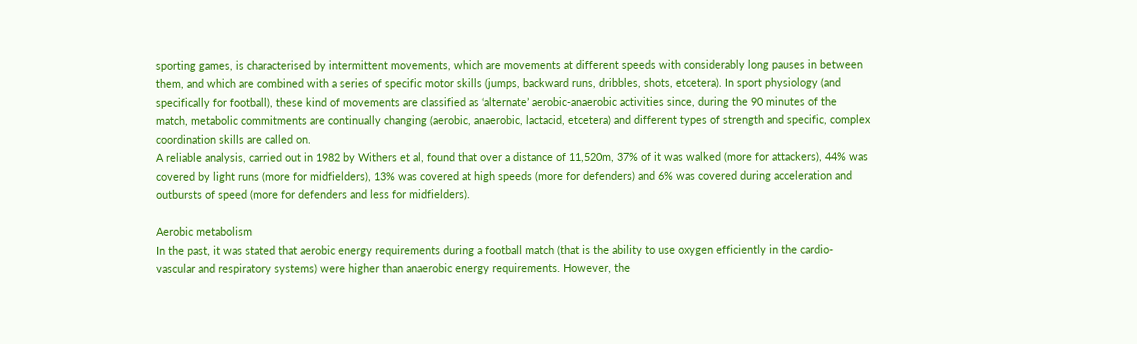sporting games, is characterised by intermittent movements, which are movements at different speeds with considerably long pauses in between them, and which are combined with a series of specific motor skills (jumps, backward runs, dribbles, shots, etcetera). In sport physiology (and specifically for football), these kind of movements are classified as ‘alternate’ aerobic-anaerobic activities since, during the 90 minutes of the match, metabolic commitments are continually changing (aerobic, anaerobic, lactacid, etcetera) and different types of strength and specific, complex coordination skills are called on.
A reliable analysis, carried out in 1982 by Withers et al, found that over a distance of 11,520m, 37% of it was walked (more for attackers), 44% was covered by light runs (more for midfielders), 13% was covered at high speeds (more for defenders) and 6% was covered during acceleration and outbursts of speed (more for defenders and less for midfielders).

Aerobic metabolism
In the past, it was stated that aerobic energy requirements during a football match (that is the ability to use oxygen efficiently in the cardio-vascular and respiratory systems) were higher than anaerobic energy requirements. However, the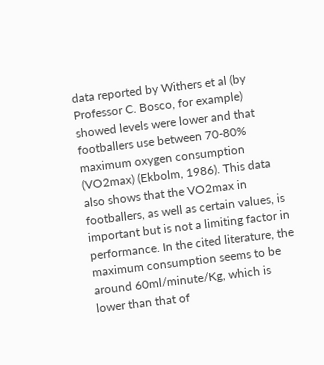data reported by Withers et al (by Professor C. Bosco, for example) showed levels were lower and that footballers use between 70-80% maximum oxygen consumption (VO2max) (Ekbolm, 1986). This data also shows that the VO2max in footballers, as well as certain values, is important but is not a limiting factor in performance. In the cited literature, the maximum consumption seems to be around 60ml/minute/Kg, which is lower than that of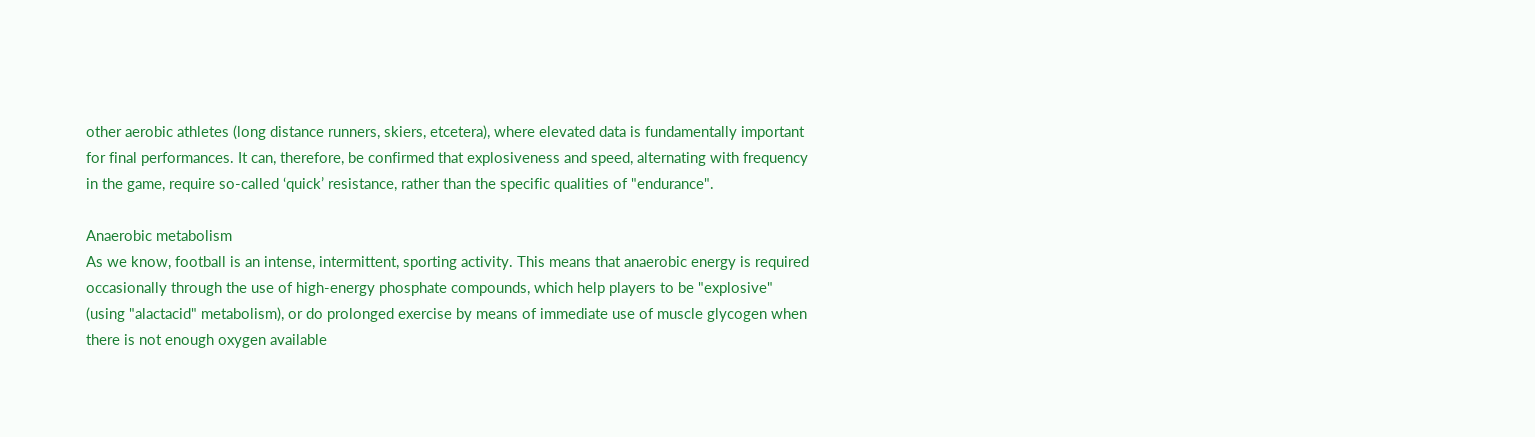other aerobic athletes (long distance runners, skiers, etcetera), where elevated data is fundamentally important for final performances. It can, therefore, be confirmed that explosiveness and speed, alternating with frequency in the game, require so-called ‘quick’ resistance, rather than the specific qualities of "endurance".

Anaerobic metabolism
As we know, football is an intense, intermittent, sporting activity. This means that anaerobic energy is required occasionally through the use of high-energy phosphate compounds, which help players to be "explosive" (using "alactacid" metabolism), or do prolonged exercise by means of immediate use of muscle glycogen when there is not enough oxygen available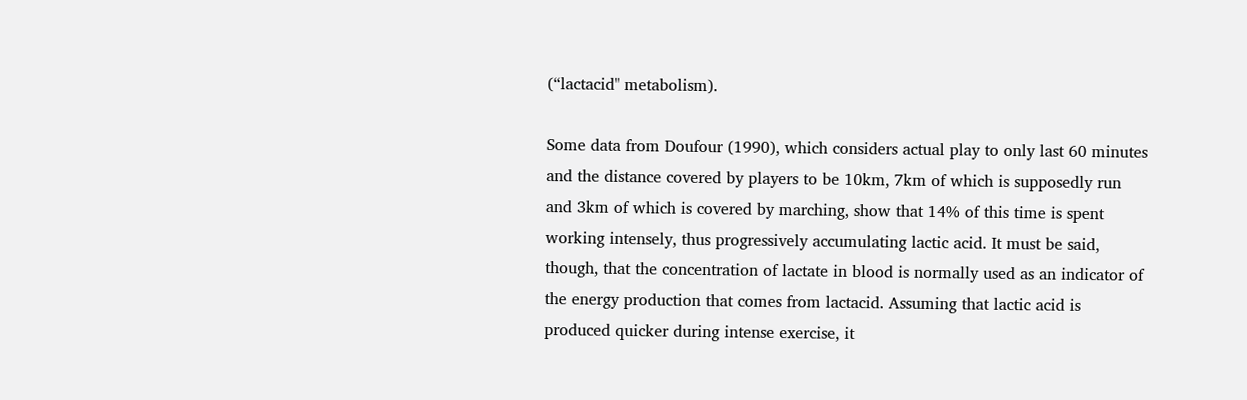(“lactacid" metabolism).

Some data from Doufour (1990), which considers actual play to only last 60 minutes and the distance covered by players to be 10km, 7km of which is supposedly run and 3km of which is covered by marching, show that 14% of this time is spent working intensely, thus progressively accumulating lactic acid. It must be said, though, that the concentration of lactate in blood is normally used as an indicator of the energy production that comes from lactacid. Assuming that lactic acid is produced quicker during intense exercise, it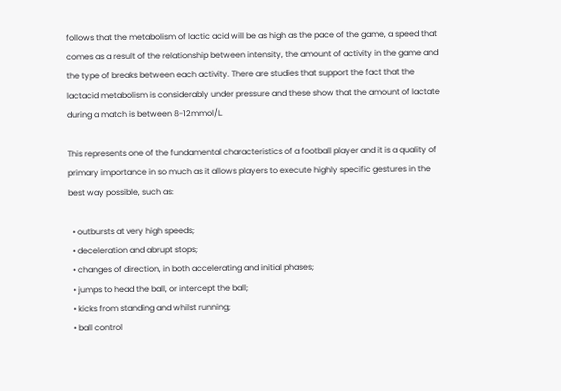follows that the metabolism of lactic acid will be as high as the pace of the game, a speed that comes as a result of the relationship between intensity, the amount of activity in the game and the type of breaks between each activity. There are studies that support the fact that the lactacid metabolism is considerably under pressure and these show that the amount of lactate during a match is between 8-12mmol/L.

This represents one of the fundamental characteristics of a football player and it is a quality of primary importance in so much as it allows players to execute highly specific gestures in the best way possible, such as:

  • outbursts at very high speeds;
  • deceleration and abrupt stops;
  • changes of direction, in both accelerating and initial phases;
  • jumps to head the ball, or intercept the ball;
  • kicks from standing and whilst running;
  • ball control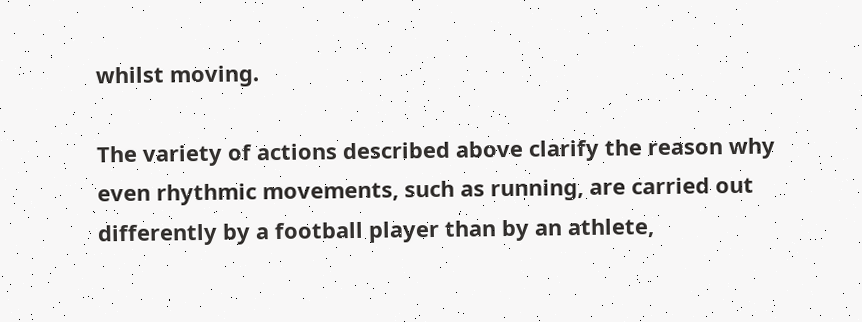whilst moving.

The variety of actions described above clarify the reason why even rhythmic movements, such as running, are carried out differently by a football player than by an athlete,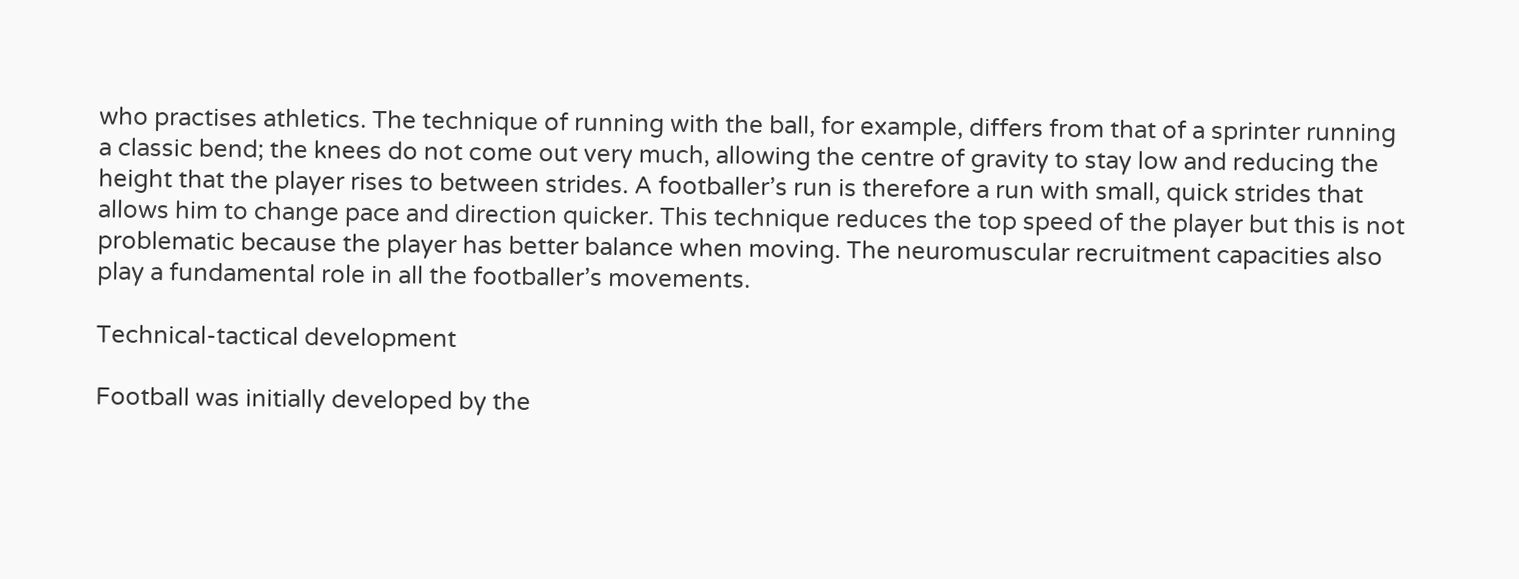who practises athletics. The technique of running with the ball, for example, differs from that of a sprinter running a classic bend; the knees do not come out very much, allowing the centre of gravity to stay low and reducing the height that the player rises to between strides. A footballer’s run is therefore a run with small, quick strides that allows him to change pace and direction quicker. This technique reduces the top speed of the player but this is not problematic because the player has better balance when moving. The neuromuscular recruitment capacities also play a fundamental role in all the footballer’s movements.

Technical-tactical development

Football was initially developed by the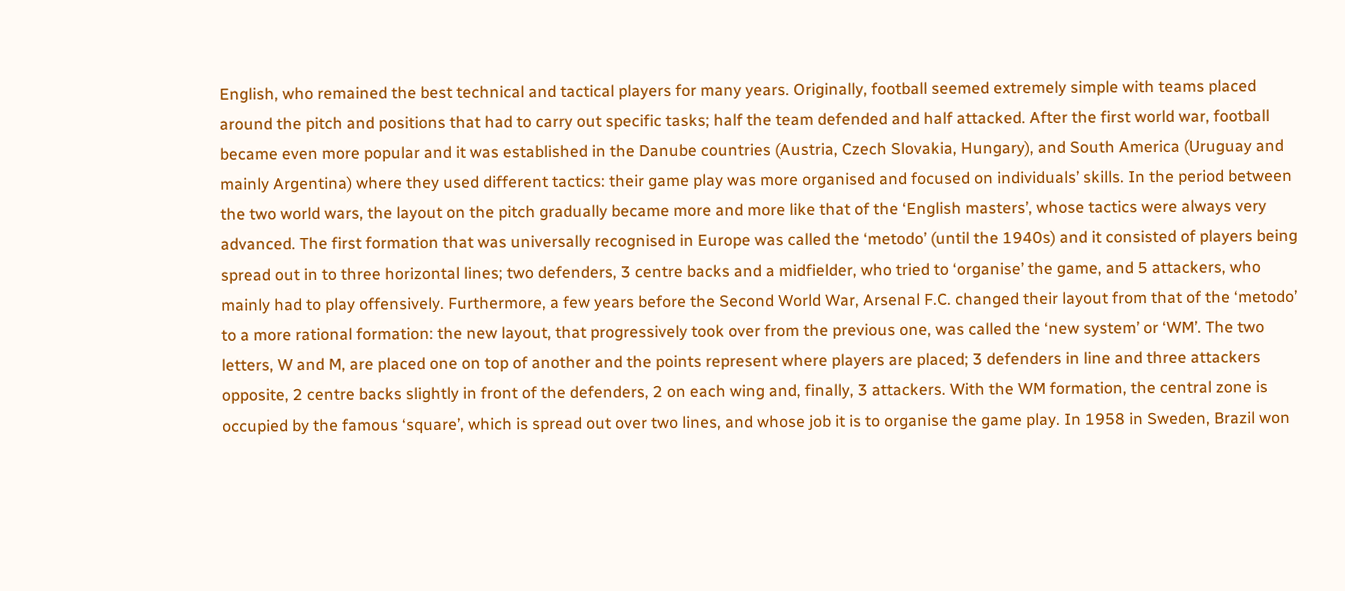English, who remained the best technical and tactical players for many years. Originally, football seemed extremely simple with teams placed around the pitch and positions that had to carry out specific tasks; half the team defended and half attacked. After the first world war, football became even more popular and it was established in the Danube countries (Austria, Czech Slovakia, Hungary), and South America (Uruguay and mainly Argentina) where they used different tactics: their game play was more organised and focused on individuals’ skills. In the period between the two world wars, the layout on the pitch gradually became more and more like that of the ‘English masters’, whose tactics were always very advanced. The first formation that was universally recognised in Europe was called the ‘metodo’ (until the 1940s) and it consisted of players being spread out in to three horizontal lines; two defenders, 3 centre backs and a midfielder, who tried to ‘organise’ the game, and 5 attackers, who mainly had to play offensively. Furthermore, a few years before the Second World War, Arsenal F.C. changed their layout from that of the ‘metodo’ to a more rational formation: the new layout, that progressively took over from the previous one, was called the ‘new system’ or ‘WM’. The two letters, W and M, are placed one on top of another and the points represent where players are placed; 3 defenders in line and three attackers opposite, 2 centre backs slightly in front of the defenders, 2 on each wing and, finally, 3 attackers. With the WM formation, the central zone is occupied by the famous ‘square’, which is spread out over two lines, and whose job it is to organise the game play. In 1958 in Sweden, Brazil won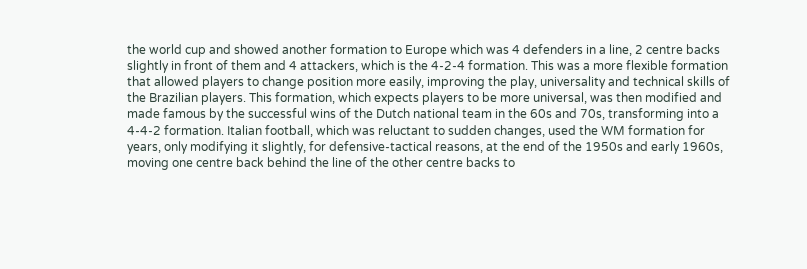the world cup and showed another formation to Europe which was 4 defenders in a line, 2 centre backs slightly in front of them and 4 attackers, which is the 4-2-4 formation. This was a more flexible formation that allowed players to change position more easily, improving the play, universality and technical skills of the Brazilian players. This formation, which expects players to be more universal, was then modified and made famous by the successful wins of the Dutch national team in the 60s and 70s, transforming into a 4-4-2 formation. Italian football, which was reluctant to sudden changes, used the WM formation for years, only modifying it slightly, for defensive-tactical reasons, at the end of the 1950s and early 1960s, moving one centre back behind the line of the other centre backs to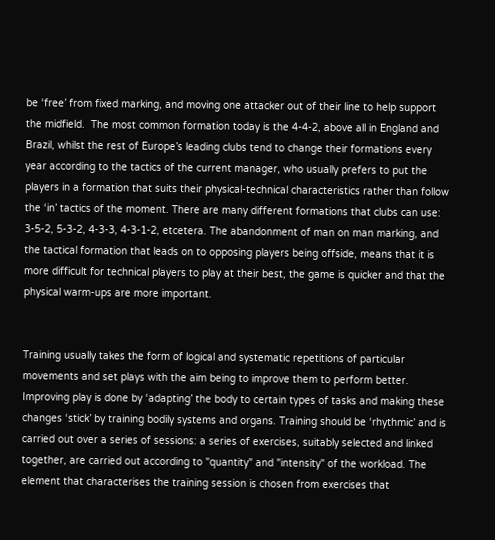be ‘free’ from fixed marking, and moving one attacker out of their line to help support the midfield.  The most common formation today is the 4-4-2, above all in England and Brazil, whilst the rest of Europe’s leading clubs tend to change their formations every year according to the tactics of the current manager, who usually prefers to put the players in a formation that suits their physical-technical characteristics rather than follow the ‘in’ tactics of the moment. There are many different formations that clubs can use: 3-5-2, 5-3-2, 4-3-3, 4-3-1-2, etcetera. The abandonment of man on man marking, and the tactical formation that leads on to opposing players being offside, means that it is more difficult for technical players to play at their best, the game is quicker and that the physical warm-ups are more important.


Training usually takes the form of logical and systematic repetitions of particular movements and set plays with the aim being to improve them to perform better. Improving play is done by ‘adapting’ the body to certain types of tasks and making these changes ‘stick’ by training bodily systems and organs. Training should be ‘rhythmic’ and is carried out over a series of sessions: a series of exercises, suitably selected and linked together, are carried out according to "quantity" and "intensity" of the workload. The element that characterises the training session is chosen from exercises that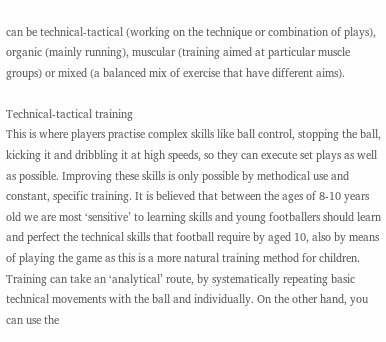can be technical-tactical (working on the technique or combination of plays), organic (mainly running), muscular (training aimed at particular muscle groups) or mixed (a balanced mix of exercise that have different aims).

Technical-tactical training
This is where players practise complex skills like ball control, stopping the ball, kicking it and dribbling it at high speeds, so they can execute set plays as well as possible. Improving these skills is only possible by methodical use and constant, specific training. It is believed that between the ages of 8-10 years old we are most ‘sensitive’ to learning skills and young footballers should learn and perfect the technical skills that football require by aged 10, also by means of playing the game as this is a more natural training method for children. Training can take an ‘analytical’ route, by systematically repeating basic technical movements with the ball and individually. On the other hand, you can use the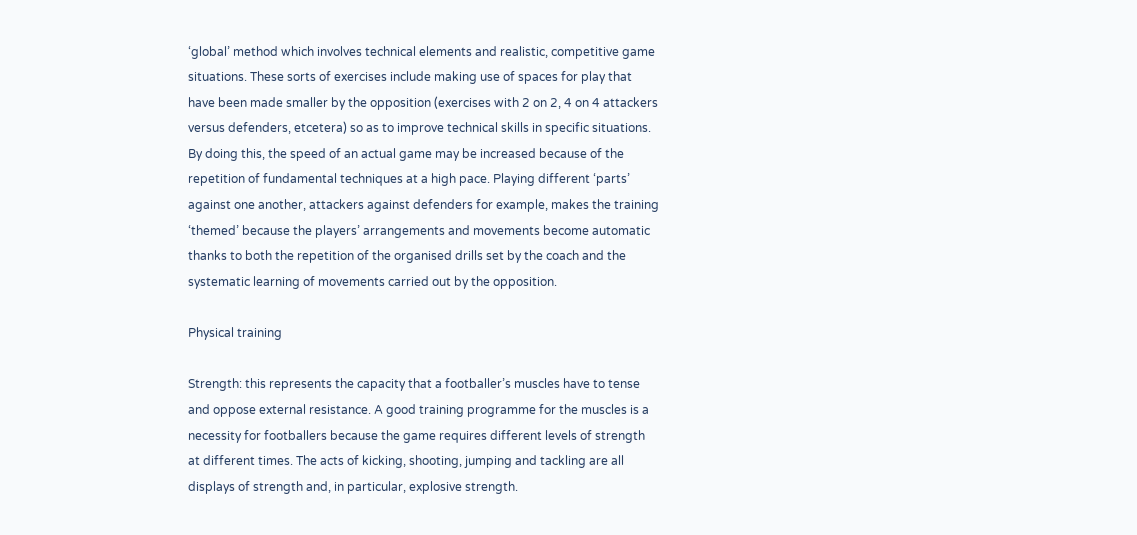‘global’ method which involves technical elements and realistic, competitive game situations. These sorts of exercises include making use of spaces for play that have been made smaller by the opposition (exercises with 2 on 2, 4 on 4 attackers versus defenders, etcetera) so as to improve technical skills in specific situations. By doing this, the speed of an actual game may be increased because of the repetition of fundamental techniques at a high pace. Playing different ‘parts’ against one another, attackers against defenders for example, makes the training ‘themed’ because the players’ arrangements and movements become automatic thanks to both the repetition of the organised drills set by the coach and the systematic learning of movements carried out by the opposition.

Physical training

Strength: this represents the capacity that a footballer’s muscles have to tense and oppose external resistance. A good training programme for the muscles is a necessity for footballers because the game requires different levels of strength at different times. The acts of kicking, shooting, jumping and tackling are all displays of strength and, in particular, explosive strength.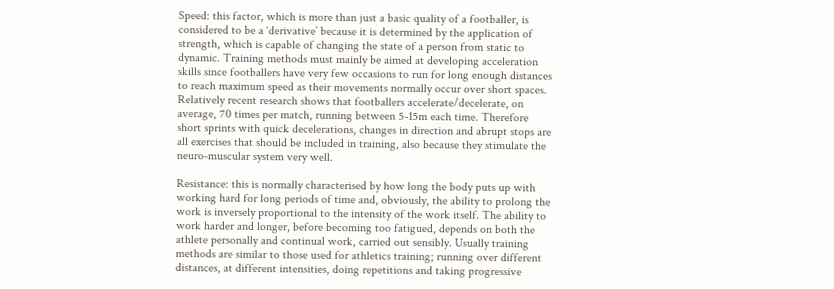Speed: this factor, which is more than just a basic quality of a footballer, is considered to be a ‘derivative’ because it is determined by the application of strength, which is capable of changing the state of a person from static to dynamic. Training methods must mainly be aimed at developing acceleration skills since footballers have very few occasions to run for long enough distances to reach maximum speed as their movements normally occur over short spaces. Relatively recent research shows that footballers accelerate/decelerate, on average, 70 times per match, running between 5-15m each time. Therefore short sprints with quick decelerations, changes in direction and abrupt stops are all exercises that should be included in training, also because they stimulate the neuro-muscular system very well.

Resistance: this is normally characterised by how long the body puts up with working hard for long periods of time and, obviously, the ability to prolong the work is inversely proportional to the intensity of the work itself. The ability to work harder and longer, before becoming too fatigued, depends on both the athlete personally and continual work, carried out sensibly. Usually training methods are similar to those used for athletics training; running over different distances, at different intensities, doing repetitions and taking progressive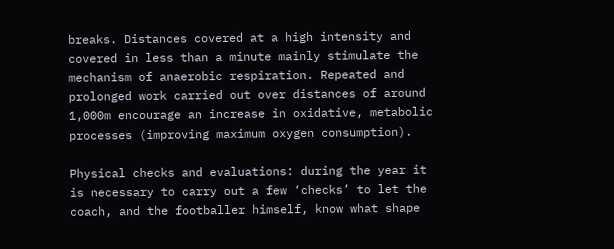breaks. Distances covered at a high intensity and covered in less than a minute mainly stimulate the mechanism of anaerobic respiration. Repeated and prolonged work carried out over distances of around 1,000m encourage an increase in oxidative, metabolic processes (improving maximum oxygen consumption).

Physical checks and evaluations: during the year it is necessary to carry out a few ‘checks’ to let the coach, and the footballer himself, know what shape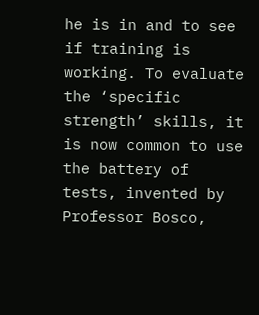he is in and to see if training is working. To evaluate the ‘specific strength’ skills, it is now common to use the battery of tests, invented by Professor Bosco,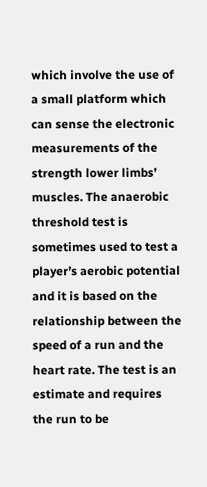which involve the use of a small platform which can sense the electronic measurements of the strength lower limbs’ muscles. The anaerobic threshold test is sometimes used to test a player’s aerobic potential and it is based on the relationship between the speed of a run and the heart rate. The test is an estimate and requires the run to be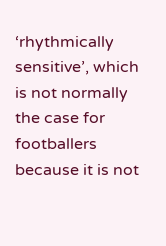‘rhythmically sensitive’, which is not normally the case for footballers because it is not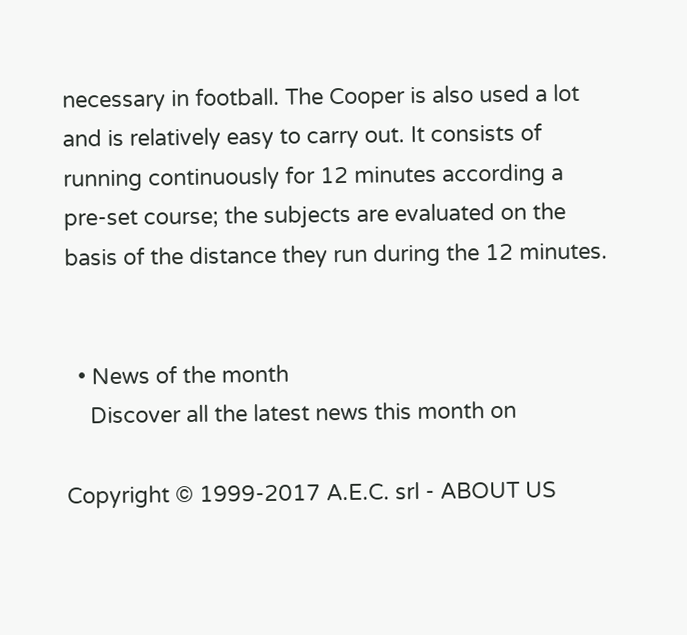necessary in football. The Cooper is also used a lot and is relatively easy to carry out. It consists of running continuously for 12 minutes according a pre-set course; the subjects are evaluated on the basis of the distance they run during the 12 minutes.


  • News of the month
    Discover all the latest news this month on

Copyright © 1999-2017 A.E.C. srl - ABOUT US